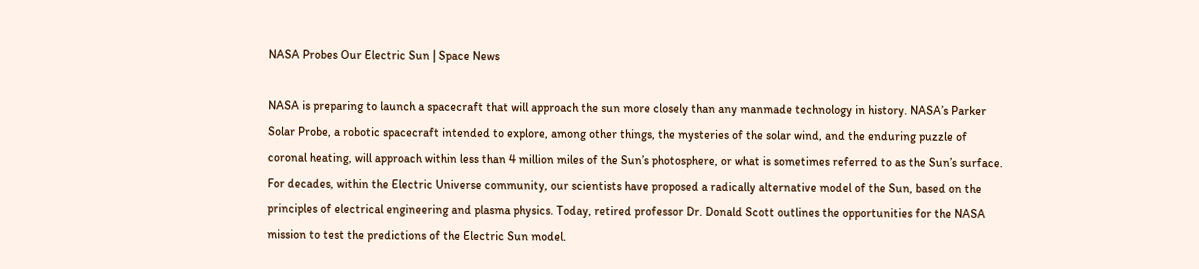NASA Probes Our Electric Sun | Space News

NASA is preparing to launch a spacecraft that will approach the sun more closely than any manmade technology in history. NASA’s Parker Solar Probe, a robotic spacecraft intended to explore, among other things, the mysteries of the solar wind, and the enduring puzzle of coronal heating, will approach within less than 4 million miles of the Sun’s photosphere, or what is sometimes referred to as the Sun’s surface. For decades, within the Electric Universe community, our scientists have proposed a radically alternative model of the Sun, based on the principles of electrical engineering and plasma physics. Today, retired professor Dr. Donald Scott outlines the opportunities for the NASA mission to test the predictions of the Electric Sun model.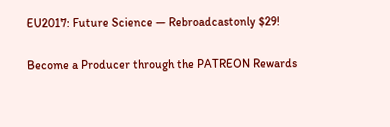EU2017: Future Science — Rebroadcastonly $29!

Become a Producer through the PATREON Rewards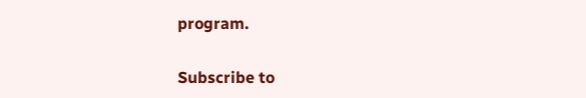program.

Subscribe to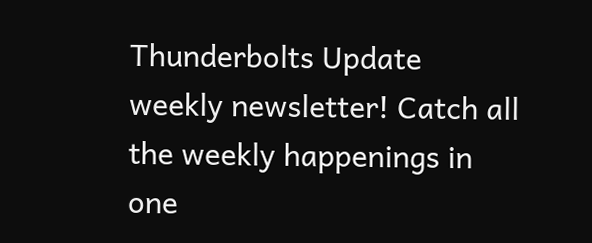Thunderbolts Update weekly newsletter! Catch all the weekly happenings in one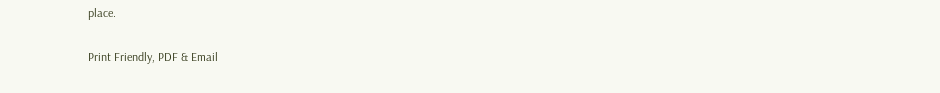place.

Print Friendly, PDF & Email